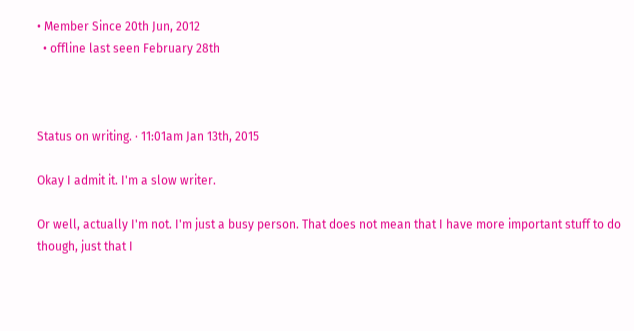• Member Since 20th Jun, 2012
  • offline last seen February 28th



Status on writing. · 11:01am Jan 13th, 2015

Okay I admit it. I'm a slow writer.

Or well, actually I'm not. I'm just a busy person. That does not mean that I have more important stuff to do though, just that I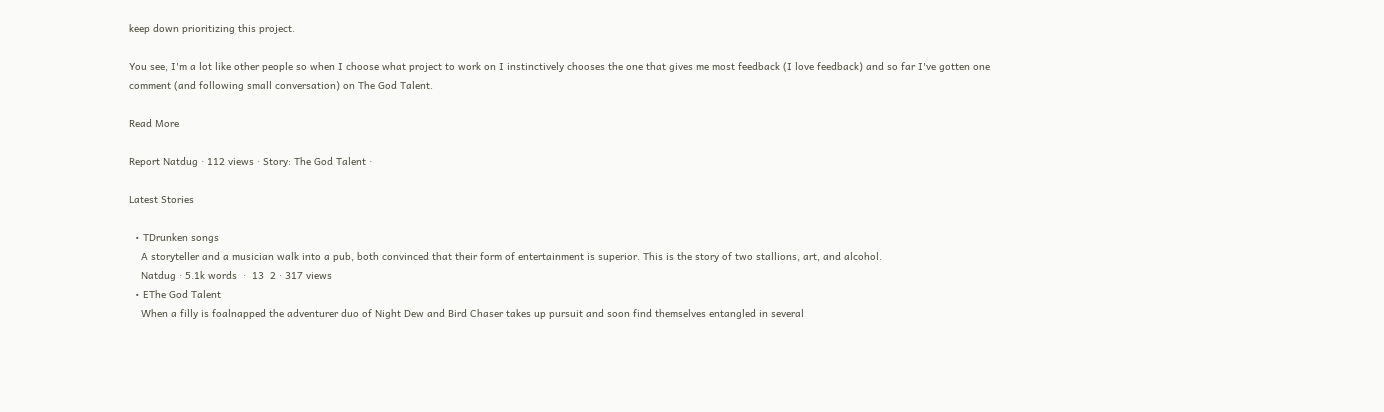keep down prioritizing this project.

You see, I'm a lot like other people so when I choose what project to work on I instinctively chooses the one that gives me most feedback (I love feedback) and so far I've gotten one comment (and following small conversation) on The God Talent.

Read More

Report Natdug · 112 views · Story: The God Talent ·

Latest Stories

  • TDrunken songs
    A storyteller and a musician walk into a pub, both convinced that their form of entertainment is superior. This is the story of two stallions, art, and alcohol.
    Natdug · 5.1k words  ·  13  2 · 317 views
  • EThe God Talent
    When a filly is foalnapped the adventurer duo of Night Dew and Bird Chaser takes up pursuit and soon find themselves entangled in several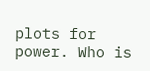plots for power. Who is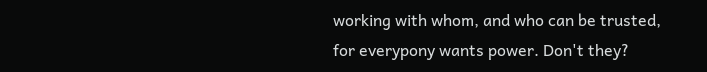working with whom, and who can be trusted, for everypony wants power. Don't they?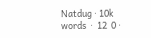Natdug · 10k words  ·  12  0 ·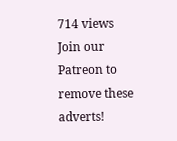714 views
Join our Patreon to remove these adverts!